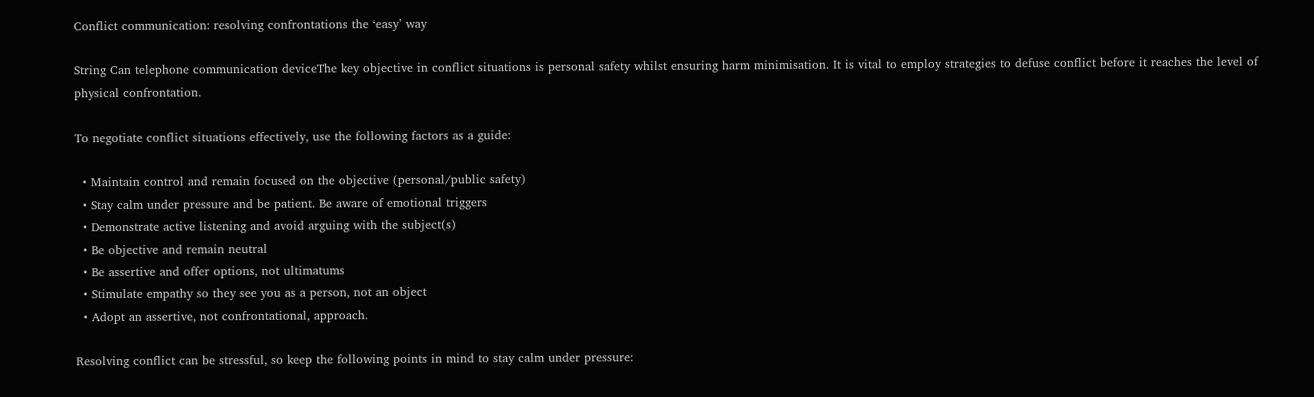Conflict communication: resolving confrontations the ‘easy’ way

String Can telephone communication deviceThe key objective in conflict situations is personal safety whilst ensuring harm minimisation. It is vital to employ strategies to defuse conflict before it reaches the level of physical confrontation.

To negotiate conflict situations effectively, use the following factors as a guide:

  • Maintain control and remain focused on the objective (personal/public safety)
  • Stay calm under pressure and be patient. Be aware of emotional triggers
  • Demonstrate active listening and avoid arguing with the subject(s)
  • Be objective and remain neutral
  • Be assertive and offer options, not ultimatums
  • Stimulate empathy so they see you as a person, not an object
  • Adopt an assertive, not confrontational, approach.

Resolving conflict can be stressful, so keep the following points in mind to stay calm under pressure: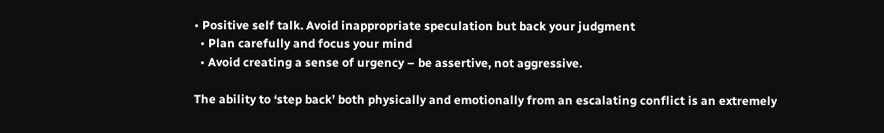• Positive self talk. Avoid inappropriate speculation but back your judgment
  • Plan carefully and focus your mind
  • Avoid creating a sense of urgency – be assertive, not aggressive.

The ability to ‘step back’ both physically and emotionally from an escalating conflict is an extremely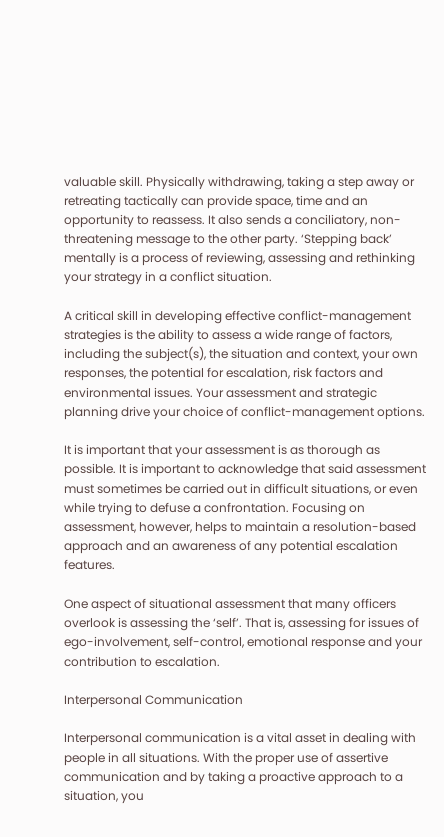valuable skill. Physically withdrawing, taking a step away or retreating tactically can provide space, time and an opportunity to reassess. It also sends a conciliatory, non-threatening message to the other party. ‘Stepping back’ mentally is a process of reviewing, assessing and rethinking your strategy in a conflict situation.

A critical skill in developing effective conflict-management strategies is the ability to assess a wide range of factors, including the subject(s), the situation and context, your own responses, the potential for escalation, risk factors and environmental issues. Your assessment and strategic planning drive your choice of conflict-management options.

It is important that your assessment is as thorough as possible. It is important to acknowledge that said assessment must sometimes be carried out in difficult situations, or even while trying to defuse a confrontation. Focusing on assessment, however, helps to maintain a resolution-based approach and an awareness of any potential escalation features.

One aspect of situational assessment that many officers overlook is assessing the ‘self’. That is, assessing for issues of ego-involvement, self-control, emotional response and your contribution to escalation.

Interpersonal Communication

Interpersonal communication is a vital asset in dealing with people in all situations. With the proper use of assertive communication and by taking a proactive approach to a situation, you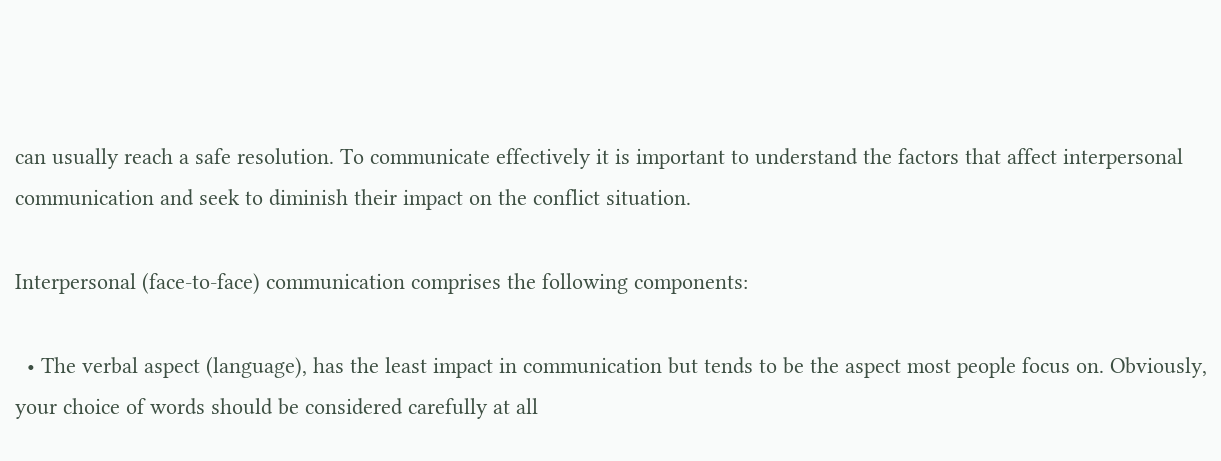can usually reach a safe resolution. To communicate effectively it is important to understand the factors that affect interpersonal communication and seek to diminish their impact on the conflict situation.

Interpersonal (face-to-face) communication comprises the following components:

  • The verbal aspect (language), has the least impact in communication but tends to be the aspect most people focus on. Obviously, your choice of words should be considered carefully at all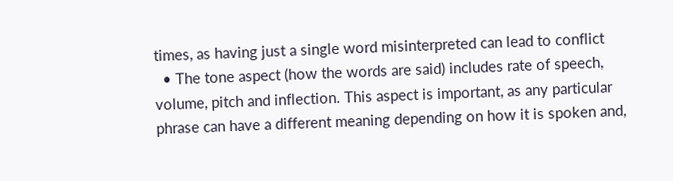times, as having just a single word misinterpreted can lead to conflict
  • The tone aspect (how the words are said) includes rate of speech, volume, pitch and inflection. This aspect is important, as any particular phrase can have a different meaning depending on how it is spoken and,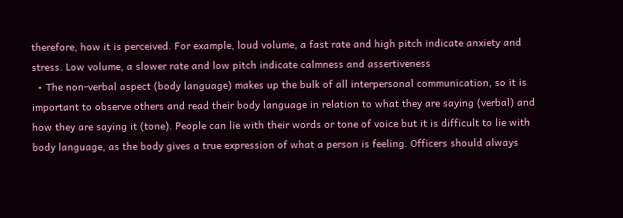therefore, how it is perceived. For example, loud volume, a fast rate and high pitch indicate anxiety and stress. Low volume, a slower rate and low pitch indicate calmness and assertiveness
  • The non-verbal aspect (body language) makes up the bulk of all interpersonal communication, so it is important to observe others and read their body language in relation to what they are saying (verbal) and how they are saying it (tone). People can lie with their words or tone of voice but it is difficult to lie with body language, as the body gives a true expression of what a person is feeling. Officers should always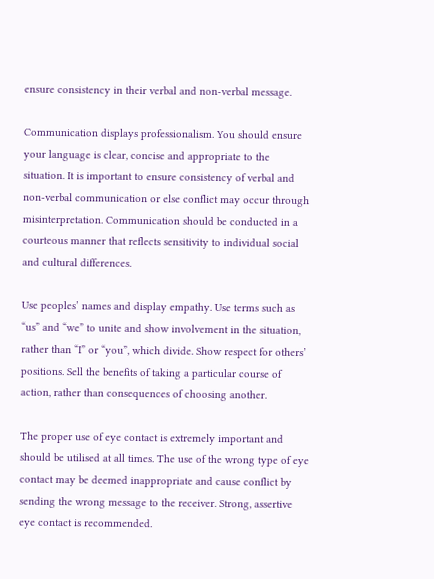ensure consistency in their verbal and non-verbal message.

Communication displays professionalism. You should ensure your language is clear, concise and appropriate to the situation. It is important to ensure consistency of verbal and non-verbal communication or else conflict may occur through misinterpretation. Communication should be conducted in a courteous manner that reflects sensitivity to individual social and cultural differences.

Use peoples’ names and display empathy. Use terms such as “us” and “we” to unite and show involvement in the situation, rather than “I” or “you”, which divide. Show respect for others’ positions. Sell the benefits of taking a particular course of action, rather than consequences of choosing another.

The proper use of eye contact is extremely important and should be utilised at all times. The use of the wrong type of eye contact may be deemed inappropriate and cause conflict by sending the wrong message to the receiver. Strong, assertive eye contact is recommended.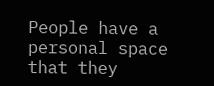People have a personal space that they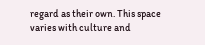regard as their own. This space varies with culture and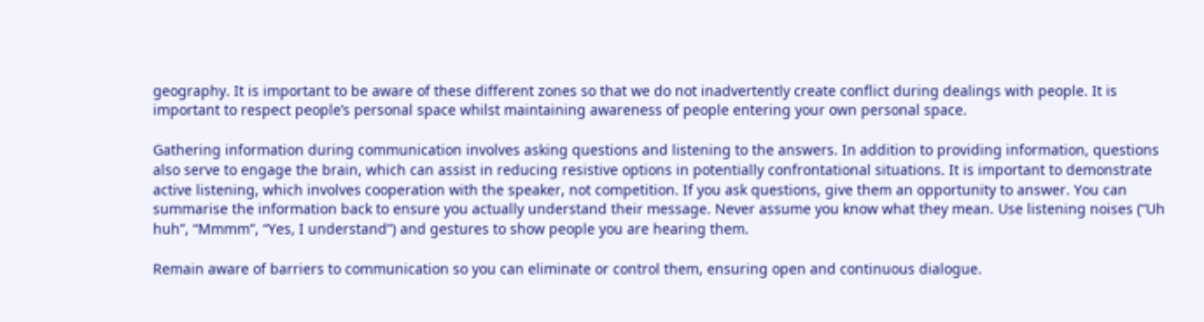geography. It is important to be aware of these different zones so that we do not inadvertently create conflict during dealings with people. It is important to respect people’s personal space whilst maintaining awareness of people entering your own personal space.

Gathering information during communication involves asking questions and listening to the answers. In addition to providing information, questions also serve to engage the brain, which can assist in reducing resistive options in potentially confrontational situations. It is important to demonstrate active listening, which involves cooperation with the speaker, not competition. If you ask questions, give them an opportunity to answer. You can summarise the information back to ensure you actually understand their message. Never assume you know what they mean. Use listening noises (“Uh huh”, “Mmmm”, “Yes, I understand”) and gestures to show people you are hearing them.

Remain aware of barriers to communication so you can eliminate or control them, ensuring open and continuous dialogue.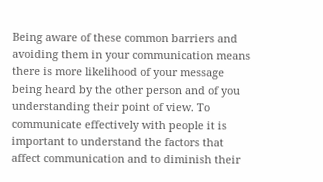Being aware of these common barriers and avoiding them in your communication means there is more likelihood of your message being heard by the other person and of you understanding their point of view. To communicate effectively with people it is important to understand the factors that affect communication and to diminish their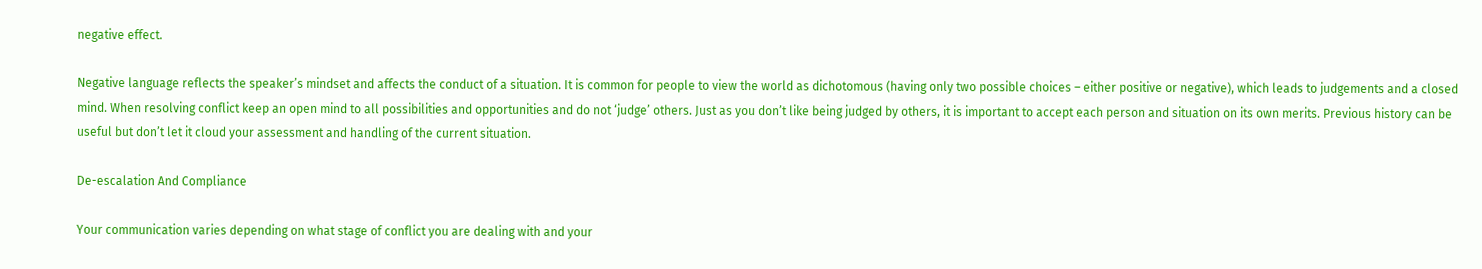negative effect.

Negative language reflects the speaker’s mindset and affects the conduct of a situation. It is common for people to view the world as dichotomous (having only two possible choices – either positive or negative), which leads to judgements and a closed mind. When resolving conflict keep an open mind to all possibilities and opportunities and do not ‘judge’ others. Just as you don’t like being judged by others, it is important to accept each person and situation on its own merits. Previous history can be useful but don’t let it cloud your assessment and handling of the current situation.

De-escalation And Compliance

Your communication varies depending on what stage of conflict you are dealing with and your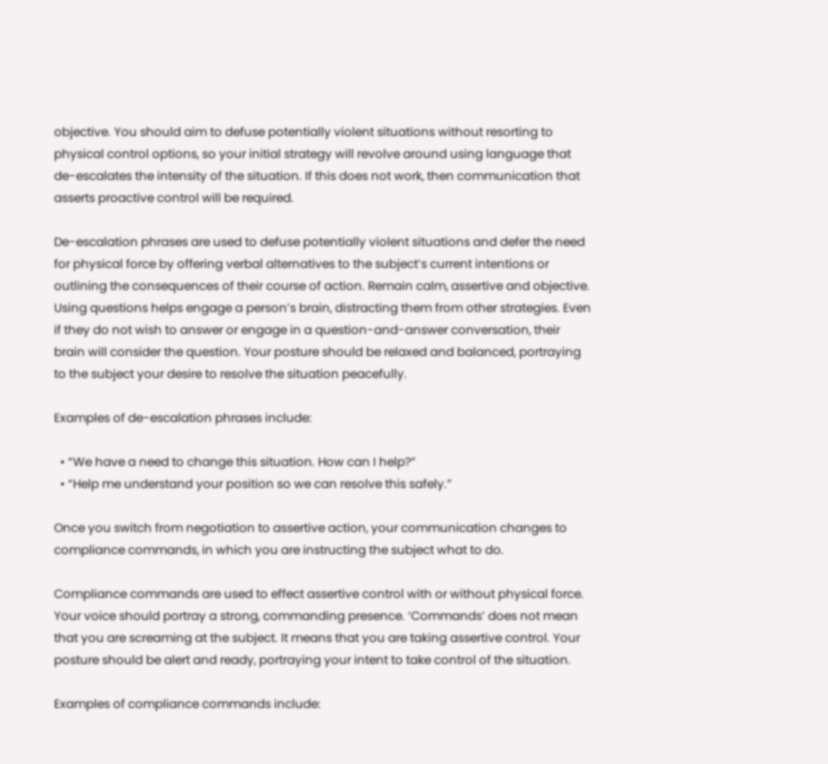objective. You should aim to defuse potentially violent situations without resorting to physical control options, so your initial strategy will revolve around using language that de-escalates the intensity of the situation. If this does not work, then communication that asserts proactive control will be required.

De-escalation phrases are used to defuse potentially violent situations and defer the need for physical force by offering verbal alternatives to the subject’s current intentions or outlining the consequences of their course of action. Remain calm, assertive and objective. Using questions helps engage a person’s brain, distracting them from other strategies. Even if they do not wish to answer or engage in a question-and-answer conversation, their brain will consider the question. Your posture should be relaxed and balanced, portraying to the subject your desire to resolve the situation peacefully.

Examples of de-escalation phrases include:

  • “We have a need to change this situation. How can I help?”
  • “Help me understand your position so we can resolve this safely.”

Once you switch from negotiation to assertive action, your communication changes to compliance commands, in which you are instructing the subject what to do.

Compliance commands are used to effect assertive control with or without physical force. Your voice should portray a strong, commanding presence. ‘Commands’ does not mean that you are screaming at the subject. It means that you are taking assertive control. Your posture should be alert and ready, portraying your intent to take control of the situation.

Examples of compliance commands include: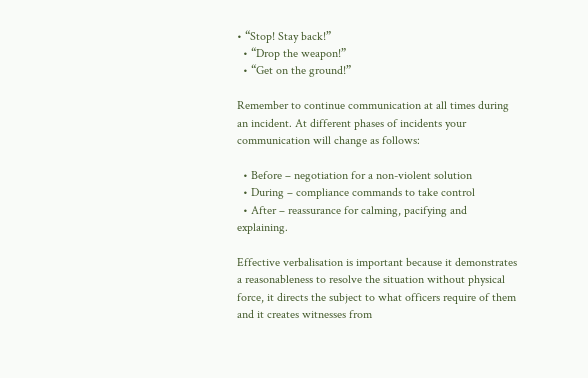• “Stop! Stay back!”
  • “Drop the weapon!”
  • “Get on the ground!”

Remember to continue communication at all times during an incident. At different phases of incidents your communication will change as follows:

  • Before – negotiation for a non-violent solution
  • During – compliance commands to take control
  • After – reassurance for calming, pacifying and explaining.

Effective verbalisation is important because it demonstrates a reasonableness to resolve the situation without physical force, it directs the subject to what officers require of them and it creates witnesses from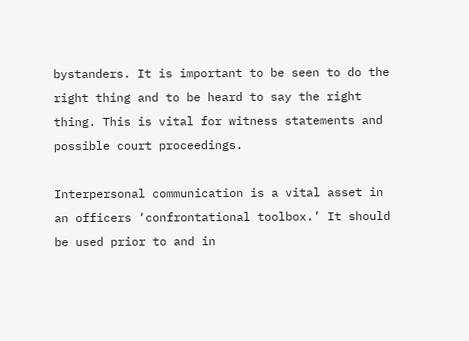bystanders. It is important to be seen to do the right thing and to be heard to say the right thing. This is vital for witness statements and possible court proceedings.

Interpersonal communication is a vital asset in an officers ‘confrontational toolbox.’ It should be used prior to and in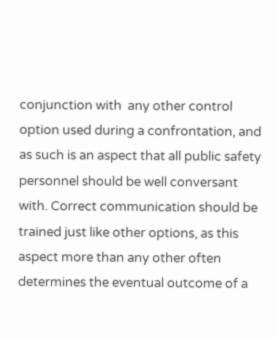conjunction with  any other control option used during a confrontation, and as such is an aspect that all public safety personnel should be well conversant with. Correct communication should be trained just like other options, as this aspect more than any other often determines the eventual outcome of a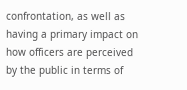confrontation, as well as having a primary impact on how officers are perceived by the public in terms of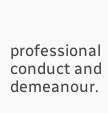professional conduct and demeanour.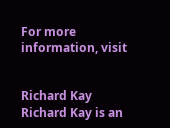For more information, visit


Richard Kay
Richard Kay is an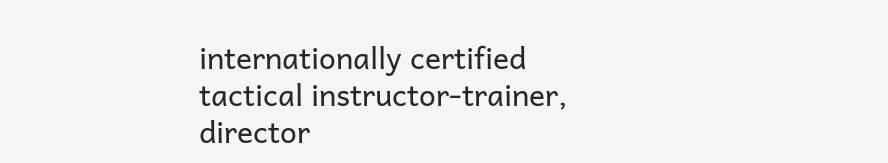internationally certified tactical instructor-trainer, director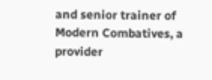and senior trainer of Modern Combatives, a provider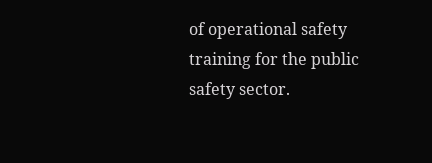of operational safety training for the public safety sector.